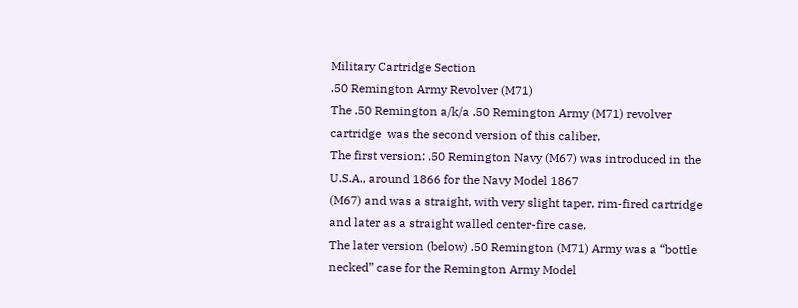Military Cartridge Section
.50 Remington Army Revolver (M71)
The .50 Remington a/k/a .50 Remington Army (M71) revolver cartridge  was the second version of this caliber.
The first version: .50 Remington Navy (M67) was introduced in the U.S.A., around 1866 for the Navy Model 1867
(M67) and was a straight, with very slight taper, rim-fired cartridge and later as a straight walled center-fire case.
The later version (below) .50 Remington (M71) Army was a “bottle necked” case for the Remington Army Model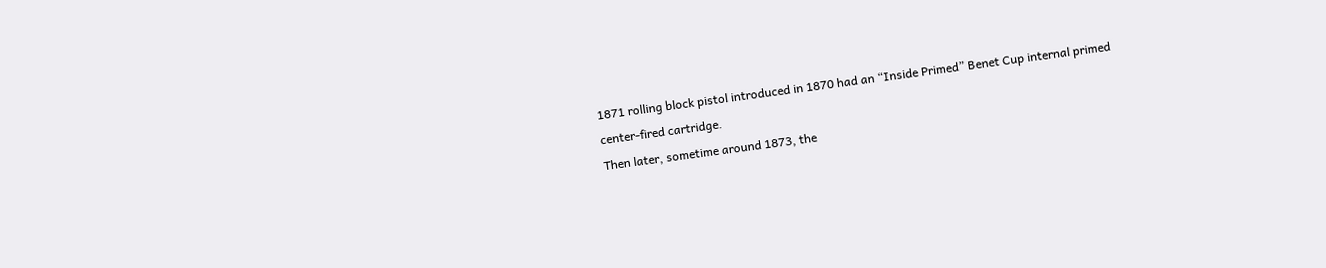1871 rolling block pistol introduced in 1870 had an “Inside Primed” Benet Cup internal primed center-fired cartridge.
Then later, sometime around 1873, the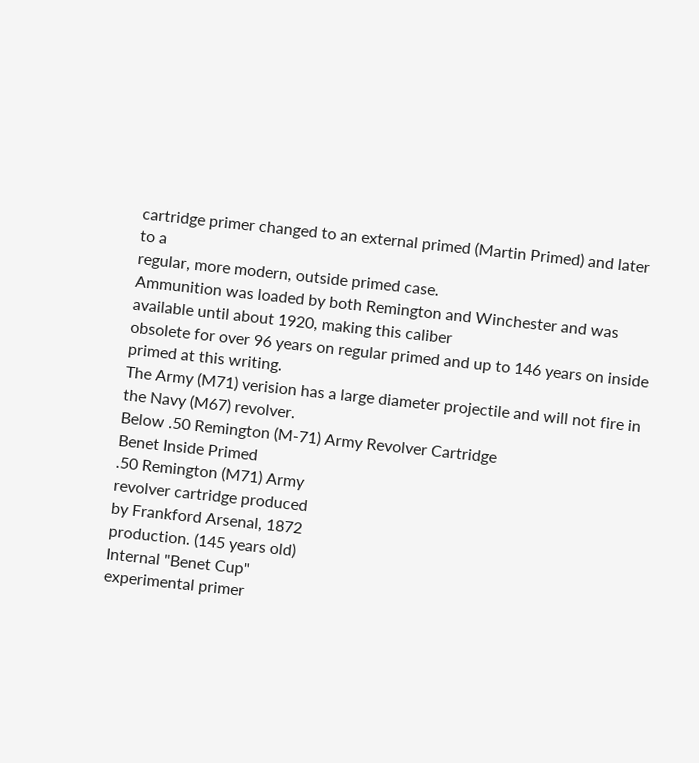cartridge primer changed to an external primed (Martin Primed) and later to a
regular, more modern, outside primed case.
Ammunition was loaded by both Remington and Winchester and was available until about 1920, making this caliber
obsolete for over 96 years on regular primed and up to 146 years on inside primed at this writing.
The Army (M71) verision has a large diameter projectile and will not fire in the Navy (M67) revolver.
Below .50 Remington (M-71) Army Revolver Cartridge
Benet Inside Primed
.50 Remington (M71) Army
revolver cartridge produced
by Frankford Arsenal, 1872
production. (145 years old)
Internal "Benet Cup"
experimental primer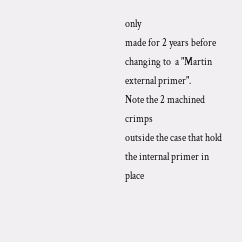only
made for 2 years before
changing to  a "Martin
external primer".
Note the 2 machined crimps
outside the case that hold
the internal primer in place